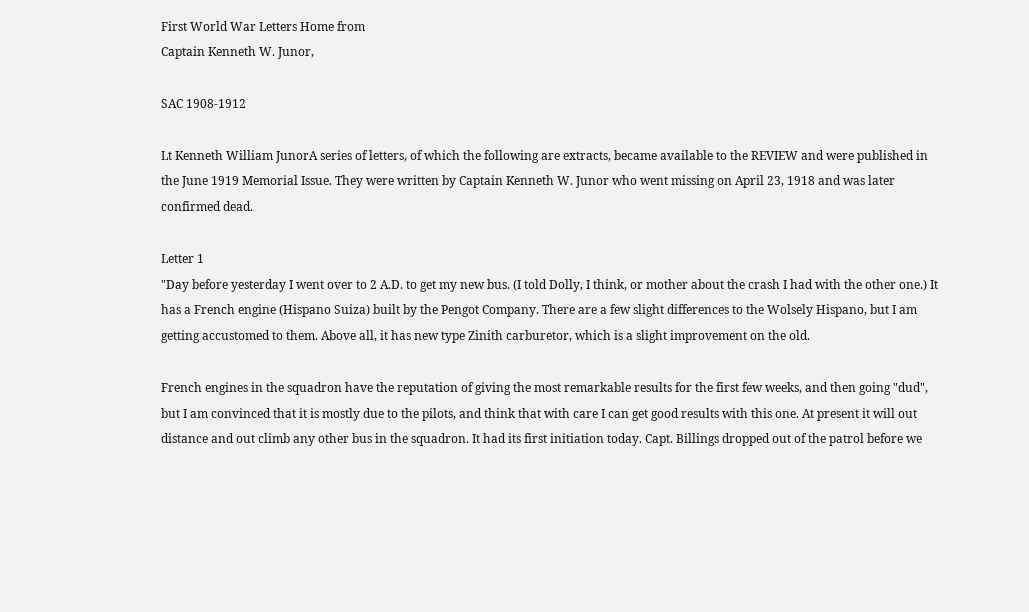First World War Letters Home from
Captain Kenneth W. Junor,

SAC 1908-1912

Lt Kenneth William JunorA series of letters, of which the following are extracts, became available to the REVIEW and were published in the June 1919 Memorial Issue. They were written by Captain Kenneth W. Junor who went missing on April 23, 1918 and was later confirmed dead.

Letter 1
"Day before yesterday I went over to 2 A.D. to get my new bus. (I told Dolly, I think, or mother about the crash I had with the other one.) It has a French engine (Hispano Suiza) built by the Pengot Company. There are a few slight differences to the Wolsely Hispano, but I am getting accustomed to them. Above all, it has new type Zinith carburetor, which is a slight improvement on the old.

French engines in the squadron have the reputation of giving the most remarkable results for the first few weeks, and then going "dud", but I am convinced that it is mostly due to the pilots, and think that with care I can get good results with this one. At present it will out distance and out climb any other bus in the squadron. It had its first initiation today. Capt. Billings dropped out of the patrol before we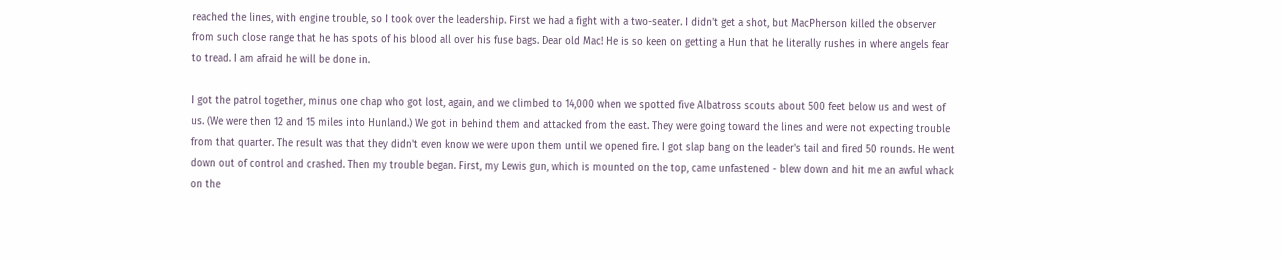reached the lines, with engine trouble, so I took over the leadership. First we had a fight with a two-seater. I didn't get a shot, but MacPherson killed the observer from such close range that he has spots of his blood all over his fuse bags. Dear old Mac! He is so keen on getting a Hun that he literally rushes in where angels fear to tread. I am afraid he will be done in.

I got the patrol together, minus one chap who got lost, again, and we climbed to 14,000 when we spotted five Albatross scouts about 500 feet below us and west of us. (We were then 12 and 15 miles into Hunland.) We got in behind them and attacked from the east. They were going toward the lines and were not expecting trouble from that quarter. The result was that they didn't even know we were upon them until we opened fire. I got slap bang on the leader's tail and fired 50 rounds. He went down out of control and crashed. Then my trouble began. First, my Lewis gun, which is mounted on the top, came unfastened - blew down and hit me an awful whack on the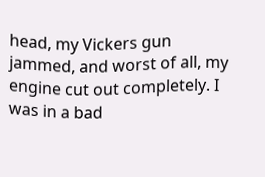head, my Vickers gun jammed, and worst of all, my engine cut out completely. I was in a bad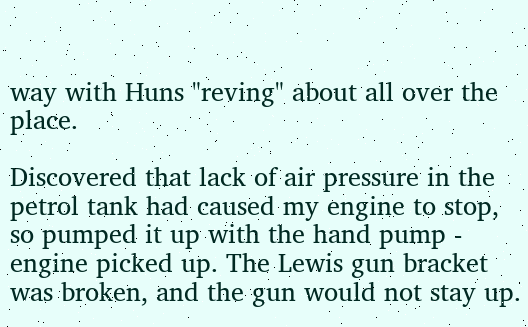way with Huns "reving" about all over the place.

Discovered that lack of air pressure in the petrol tank had caused my engine to stop, so pumped it up with the hand pump - engine picked up. The Lewis gun bracket was broken, and the gun would not stay up.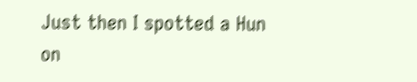Just then I spotted a Hun on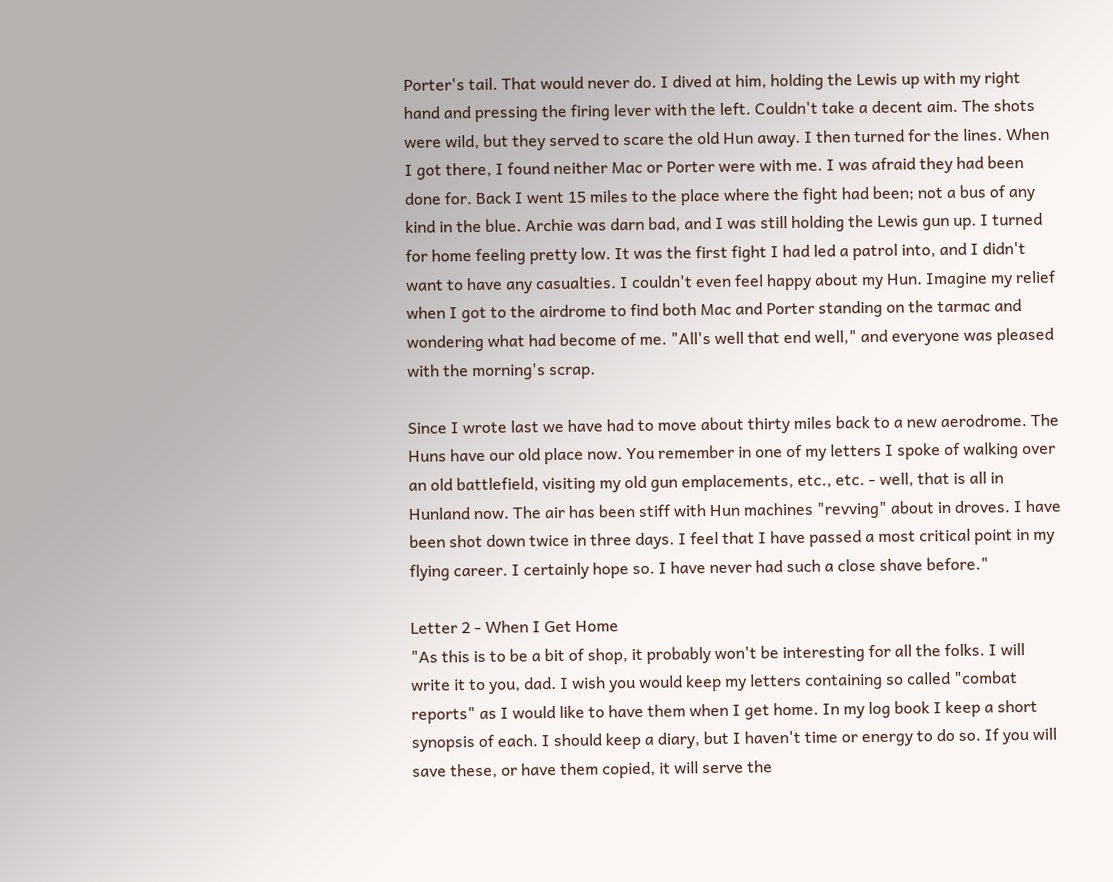Porter's tail. That would never do. I dived at him, holding the Lewis up with my right hand and pressing the firing lever with the left. Couldn't take a decent aim. The shots were wild, but they served to scare the old Hun away. I then turned for the lines. When I got there, I found neither Mac or Porter were with me. I was afraid they had been done for. Back I went 15 miles to the place where the fight had been; not a bus of any kind in the blue. Archie was darn bad, and I was still holding the Lewis gun up. I turned for home feeling pretty low. It was the first fight I had led a patrol into, and I didn't want to have any casualties. I couldn't even feel happy about my Hun. Imagine my relief when I got to the airdrome to find both Mac and Porter standing on the tarmac and wondering what had become of me. "All's well that end well," and everyone was pleased with the morning's scrap.

Since I wrote last we have had to move about thirty miles back to a new aerodrome. The Huns have our old place now. You remember in one of my letters I spoke of walking over an old battlefield, visiting my old gun emplacements, etc., etc. - well, that is all in Hunland now. The air has been stiff with Hun machines "revving" about in droves. I have been shot down twice in three days. I feel that I have passed a most critical point in my flying career. I certainly hope so. I have never had such a close shave before."

Letter 2 - When I Get Home
"As this is to be a bit of shop, it probably won't be interesting for all the folks. I will write it to you, dad. I wish you would keep my letters containing so called "combat reports" as I would like to have them when I get home. In my log book I keep a short synopsis of each. I should keep a diary, but I haven't time or energy to do so. If you will save these, or have them copied, it will serve the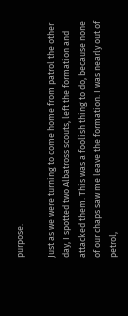purpose.

Just as we were turning to come home from patrol the other day, I spotted two Albatross scouts, left the formation and attacked them. This was a foolish thing to do, because none of our chaps saw me leave the formation. I was nearly out of petrol,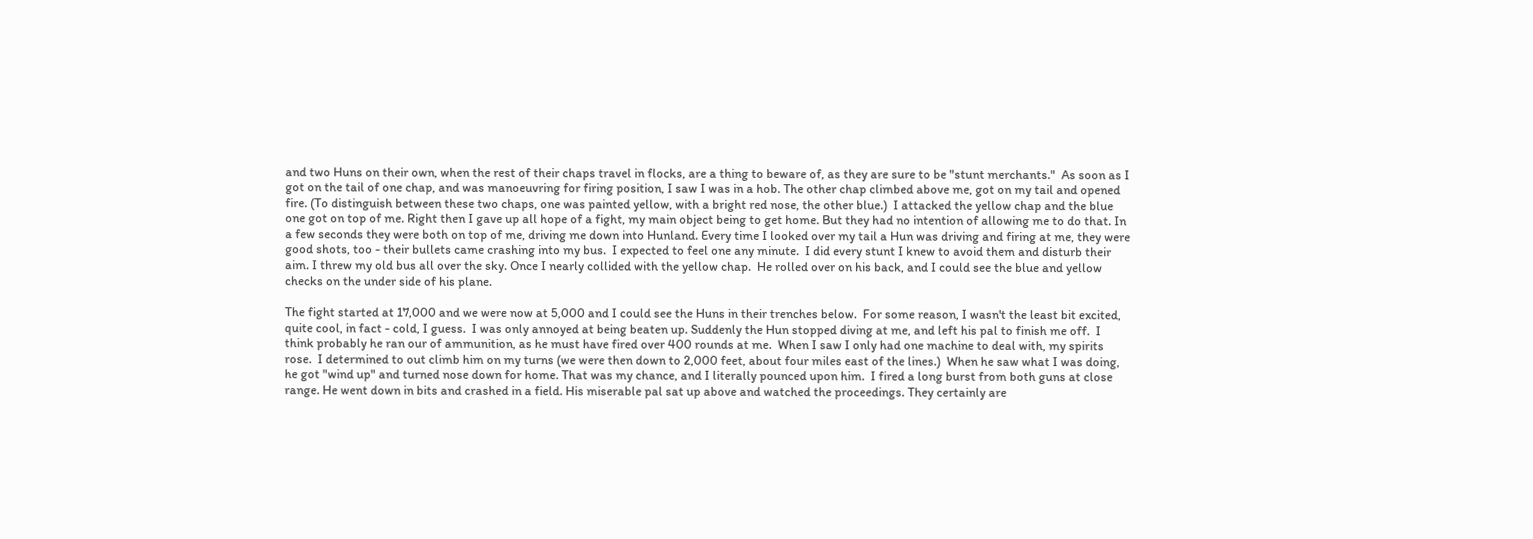and two Huns on their own, when the rest of their chaps travel in flocks, are a thing to beware of, as they are sure to be "stunt merchants."  As soon as I got on the tail of one chap, and was manoeuvring for firing position, I saw I was in a hob. The other chap climbed above me, got on my tail and opened fire. (To distinguish between these two chaps, one was painted yellow, with a bright red nose, the other blue.)  I attacked the yellow chap and the blue one got on top of me. Right then I gave up all hope of a fight, my main object being to get home. But they had no intention of allowing me to do that. In a few seconds they were both on top of me, driving me down into Hunland. Every time I looked over my tail a Hun was driving and firing at me, they were good shots, too - their bullets came crashing into my bus.  I expected to feel one any minute.  I did every stunt I knew to avoid them and disturb their aim. I threw my old bus all over the sky. Once I nearly collided with the yellow chap.  He rolled over on his back, and I could see the blue and yellow checks on the under side of his plane.

The fight started at 17,000 and we were now at 5,000 and I could see the Huns in their trenches below.  For some reason, I wasn't the least bit excited, quite cool, in fact - cold, I guess.  I was only annoyed at being beaten up. Suddenly the Hun stopped diving at me, and left his pal to finish me off.  I think probably he ran our of ammunition, as he must have fired over 400 rounds at me.  When I saw I only had one machine to deal with, my spirits rose.  I determined to out climb him on my turns (we were then down to 2,000 feet, about four miles east of the lines.)  When he saw what I was doing, he got "wind up" and turned nose down for home. That was my chance, and I literally pounced upon him.  I fired a long burst from both guns at close range. He went down in bits and crashed in a field. His miserable pal sat up above and watched the proceedings. They certainly are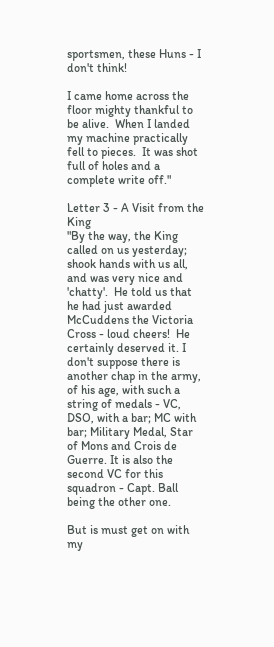sportsmen, these Huns - I don't think!

I came home across the floor mighty thankful to be alive.  When I landed my machine practically fell to pieces.  It was shot full of holes and a complete write off."

Letter 3 - A Visit from the King
"By the way, the King called on us yesterday; shook hands with us all, and was very nice and 'chatty'.  He told us that he had just awarded McCuddens the Victoria Cross - loud cheers!  He certainly deserved it. I don't suppose there is another chap in the army, of his age, with such a string of medals - VC, DSO, with a bar; MC with bar; Military Medal, Star of Mons and Crois de Guerre. It is also the second VC for this squadron - Capt. Ball being the other one.

But is must get on with my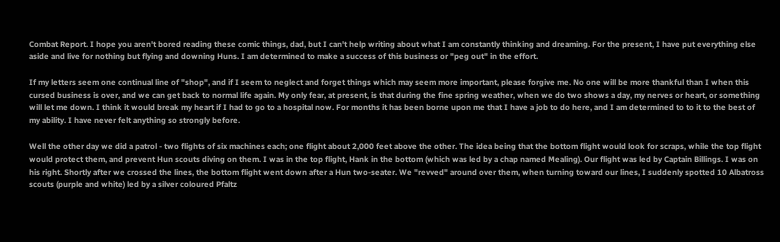Combat Report. I hope you aren't bored reading these comic things, dad, but I can't help writing about what I am constantly thinking and dreaming. For the present, I have put everything else aside and live for nothing but flying and downing Huns. I am determined to make a success of this business or "peg out" in the effort.

If my letters seem one continual line of "shop", and if I seem to neglect and forget things which may seem more important, please forgive me. No one will be more thankful than I when this cursed business is over, and we can get back to normal life again. My only fear, at present, is that during the fine spring weather, when we do two shows a day, my nerves or heart, or something will let me down. I think it would break my heart if I had to go to a hospital now. For months it has been borne upon me that I have a job to do here, and I am determined to to it to the best of my ability. I have never felt anything so strongly before.

Well the other day we did a patrol - two flights of six machines each; one flight about 2,000 feet above the other. The idea being that the bottom flight would look for scraps, while the top flight would protect them, and prevent Hun scouts diving on them. I was in the top flight, Hank in the bottom (which was led by a chap named Mealing). Our flight was led by Captain Billings. I was on his right. Shortly after we crossed the lines, the bottom flight went down after a Hun two-seater. We "revved" around over them, when turning toward our lines, I suddenly spotted 10 Albatross scouts (purple and white) led by a silver coloured Pfaltz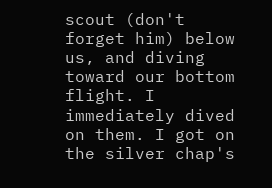scout (don't forget him) below us, and diving toward our bottom flight. I immediately dived on them. I got on the silver chap's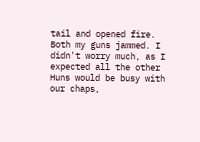tail and opened fire. Both my guns jammed. I didn't worry much, as I expected all the other Huns would be busy with our chaps,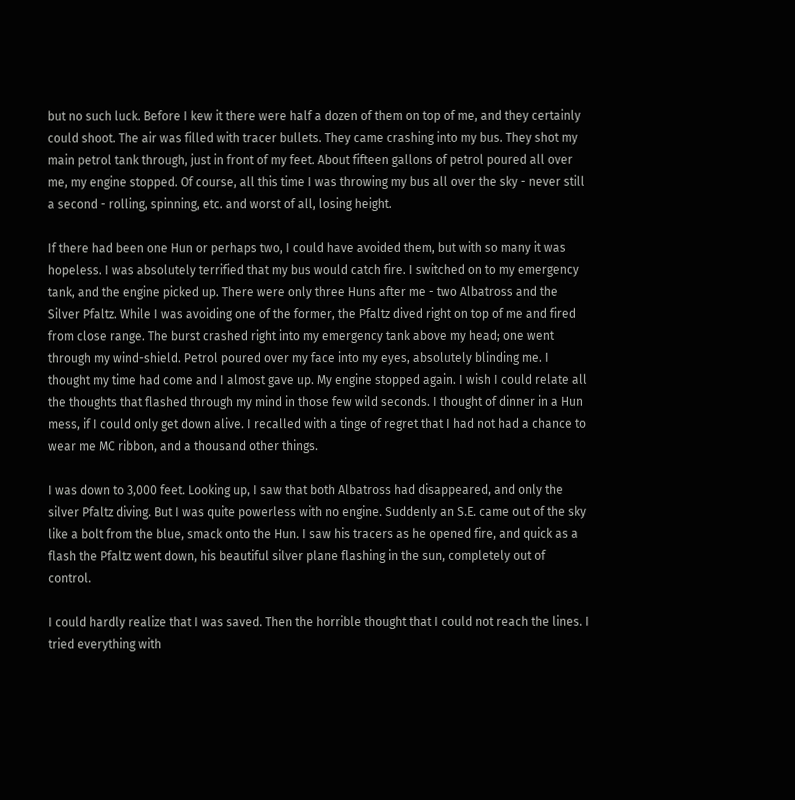but no such luck. Before I kew it there were half a dozen of them on top of me, and they certainly could shoot. The air was filled with tracer bullets. They came crashing into my bus. They shot my main petrol tank through, just in front of my feet. About fifteen gallons of petrol poured all over me, my engine stopped. Of course, all this time I was throwing my bus all over the sky - never still a second - rolling, spinning, etc. and worst of all, losing height.

If there had been one Hun or perhaps two, I could have avoided them, but with so many it was hopeless. I was absolutely terrified that my bus would catch fire. I switched on to my emergency tank, and the engine picked up. There were only three Huns after me - two Albatross and the Silver Pfaltz. While I was avoiding one of the former, the Pfaltz dived right on top of me and fired from close range. The burst crashed right into my emergency tank above my head; one went through my wind-shield. Petrol poured over my face into my eyes, absolutely blinding me. I thought my time had come and I almost gave up. My engine stopped again. I wish I could relate all the thoughts that flashed through my mind in those few wild seconds. I thought of dinner in a Hun mess, if I could only get down alive. I recalled with a tinge of regret that I had not had a chance to wear me MC ribbon, and a thousand other things.

I was down to 3,000 feet. Looking up, I saw that both Albatross had disappeared, and only the silver Pfaltz diving. But I was quite powerless with no engine. Suddenly an S.E. came out of the sky like a bolt from the blue, smack onto the Hun. I saw his tracers as he opened fire, and quick as a flash the Pfaltz went down, his beautiful silver plane flashing in the sun, completely out of control.

I could hardly realize that I was saved. Then the horrible thought that I could not reach the lines. I tried everything with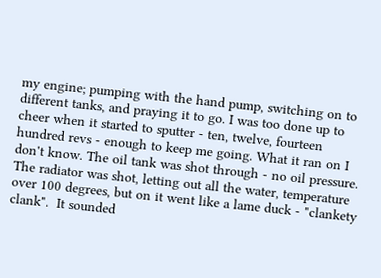my engine; pumping with the hand pump, switching on to different tanks, and praying it to go. I was too done up to cheer when it started to sputter - ten, twelve, fourteen hundred revs - enough to keep me going. What it ran on I don't know. The oil tank was shot through - no oil pressure. The radiator was shot, letting out all the water, temperature over 100 degrees, but on it went like a lame duck - "clankety clank".  It sounded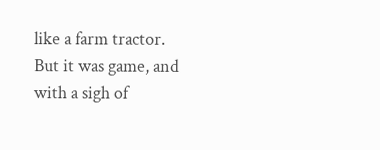like a farm tractor. But it was game, and with a sigh of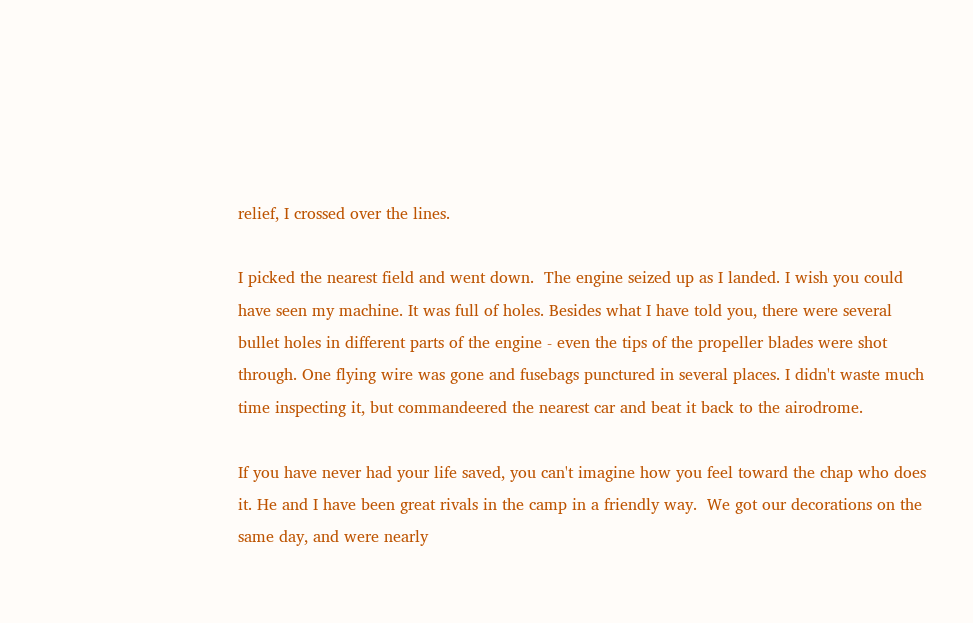relief, I crossed over the lines.

I picked the nearest field and went down.  The engine seized up as I landed. I wish you could have seen my machine. It was full of holes. Besides what I have told you, there were several bullet holes in different parts of the engine - even the tips of the propeller blades were shot through. One flying wire was gone and fusebags punctured in several places. I didn't waste much time inspecting it, but commandeered the nearest car and beat it back to the airodrome.

If you have never had your life saved, you can't imagine how you feel toward the chap who does it. He and I have been great rivals in the camp in a friendly way.  We got our decorations on the same day, and were nearly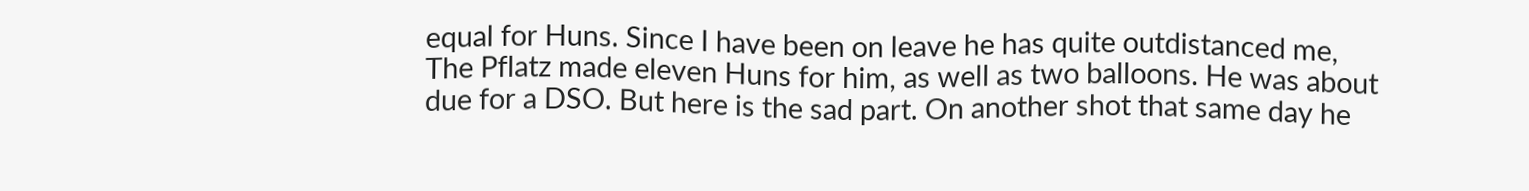equal for Huns. Since I have been on leave he has quite outdistanced me, The Pflatz made eleven Huns for him, as well as two balloons. He was about due for a DSO. But here is the sad part. On another shot that same day he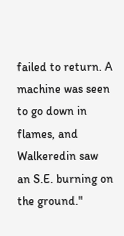failed to return. A machine was seen to go down in flames, and Walkeredin saw an S.E. burning on the ground."